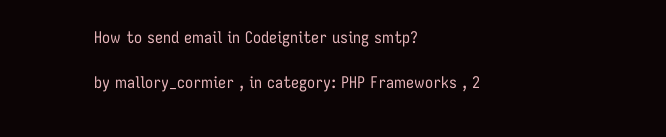How to send email in Codeigniter using smtp?

by mallory_cormier , in category: PHP Frameworks , 2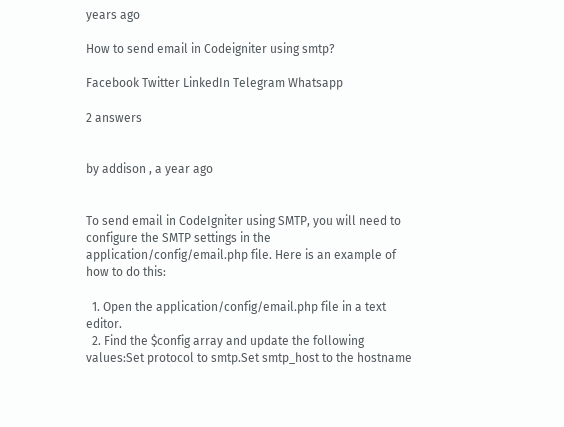years ago

How to send email in Codeigniter using smtp?

Facebook Twitter LinkedIn Telegram Whatsapp

2 answers


by addison , a year ago


To send email in CodeIgniter using SMTP, you will need to configure the SMTP settings in the application/config/email.php file. Here is an example of how to do this:

  1. Open the application/config/email.php file in a text editor.
  2. Find the $config array and update the following values:Set protocol to smtp.Set smtp_host to the hostname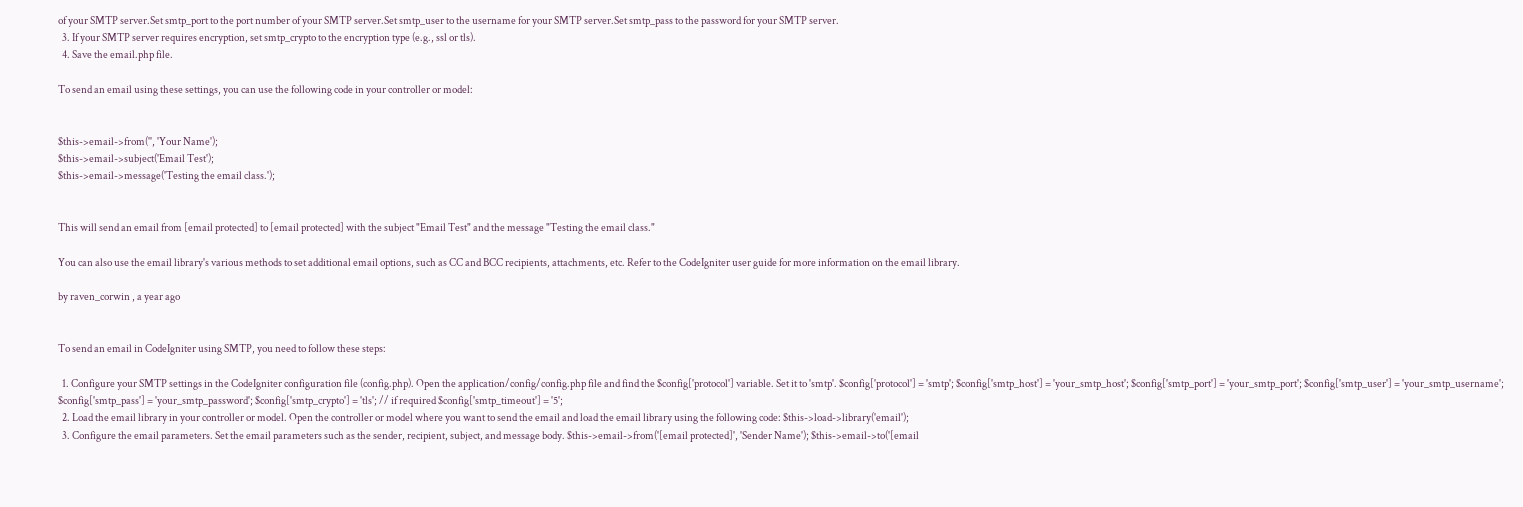of your SMTP server.Set smtp_port to the port number of your SMTP server.Set smtp_user to the username for your SMTP server.Set smtp_pass to the password for your SMTP server.
  3. If your SMTP server requires encryption, set smtp_crypto to the encryption type (e.g., ssl or tls).
  4. Save the email.php file.

To send an email using these settings, you can use the following code in your controller or model:


$this->email->from('', 'Your Name');
$this->email->subject('Email Test');
$this->email->message('Testing the email class.');


This will send an email from [email protected] to [email protected] with the subject "Email Test" and the message "Testing the email class."

You can also use the email library's various methods to set additional email options, such as CC and BCC recipients, attachments, etc. Refer to the CodeIgniter user guide for more information on the email library.

by raven_corwin , a year ago


To send an email in CodeIgniter using SMTP, you need to follow these steps:

  1. Configure your SMTP settings in the CodeIgniter configuration file (config.php). Open the application/config/config.php file and find the $config['protocol'] variable. Set it to 'smtp'. $config['protocol'] = 'smtp'; $config['smtp_host'] = 'your_smtp_host'; $config['smtp_port'] = 'your_smtp_port'; $config['smtp_user'] = 'your_smtp_username'; $config['smtp_pass'] = 'your_smtp_password'; $config['smtp_crypto'] = 'tls'; // if required $config['smtp_timeout'] = '5';
  2. Load the email library in your controller or model. Open the controller or model where you want to send the email and load the email library using the following code: $this->load->library('email');
  3. Configure the email parameters. Set the email parameters such as the sender, recipient, subject, and message body. $this->email->from('[email protected]', 'Sender Name'); $this->email->to('[email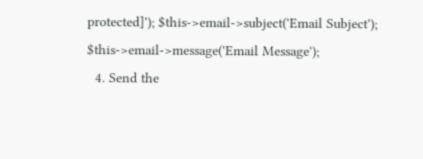protected]'); $this->email->subject('Email Subject'); $this->email->message('Email Message');
  4. Send the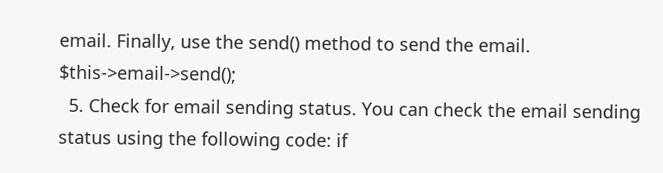email. Finally, use the send() method to send the email. $this->email->send();
  5. Check for email sending status. You can check the email sending status using the following code: if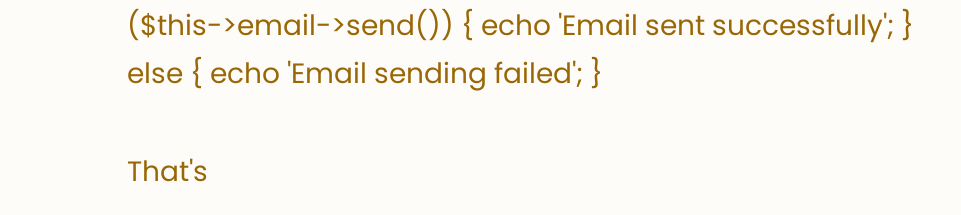($this->email->send()) { echo 'Email sent successfully'; } else { echo 'Email sending failed'; }

That's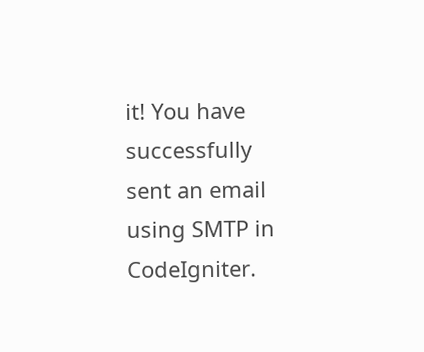it! You have successfully sent an email using SMTP in CodeIgniter.